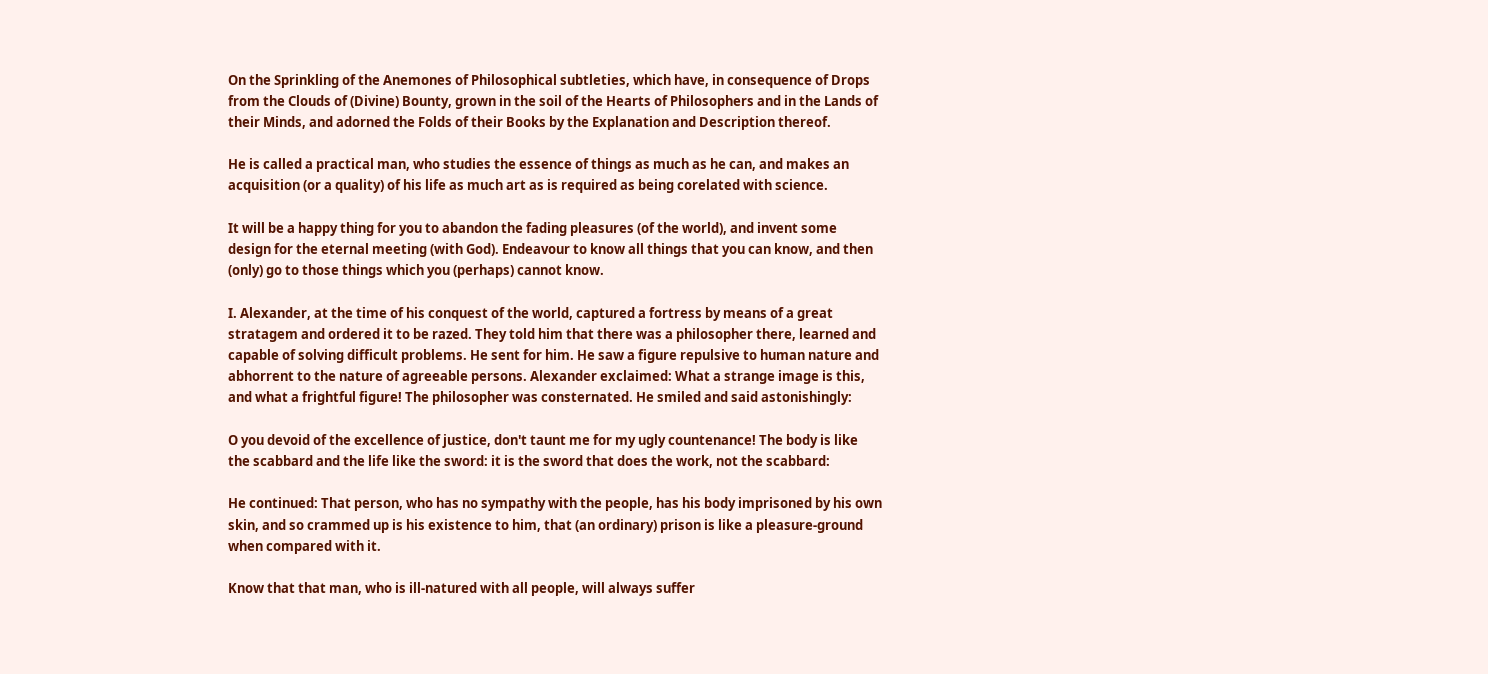On the Sprinkling of the Anemones of Philosophical subtleties, which have, in consequence of Drops from the Clouds of (Divine) Bounty, grown in the soil of the Hearts of Philosophers and in the Lands of their Minds, and adorned the Folds of their Books by the Explanation and Description thereof.

He is called a practical man, who studies the essence of things as much as he can, and makes an acquisition (or a quality) of his life as much art as is required as being corelated with science.

It will be a happy thing for you to abandon the fading pleasures (of the world), and invent some design for the eternal meeting (with God). Endeavour to know all things that you can know, and then (only) go to those things which you (perhaps) cannot know.

I. Alexander, at the time of his conquest of the world, captured a fortress by means of a great stratagem and ordered it to be razed. They told him that there was a philosopher there, learned and capable of solving difficult problems. He sent for him. He saw a figure repulsive to human nature and abhorrent to the nature of agreeable persons. Alexander exclaimed: What a strange image is this, and what a frightful figure! The philosopher was consternated. He smiled and said astonishingly:

O you devoid of the excellence of justice, don't taunt me for my ugly countenance! The body is like the scabbard and the life like the sword: it is the sword that does the work, not the scabbard:

He continued: That person, who has no sympathy with the people, has his body imprisoned by his own skin, and so crammed up is his existence to him, that (an ordinary) prison is like a pleasure-ground when compared with it.

Know that that man, who is ill-natured with all people, will always suffer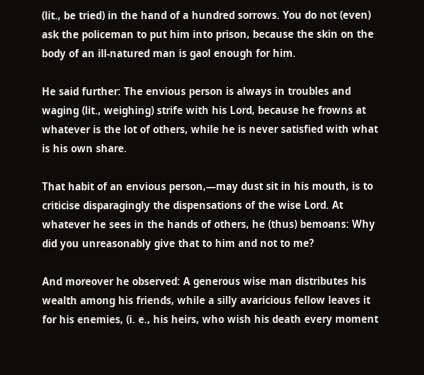(lit., be tried) in the hand of a hundred sorrows. You do not (even) ask the policeman to put him into prison, because the skin on the body of an ill-natured man is gaol enough for him.

He said further: The envious person is always in troubles and waging (lit., weighing) strife with his Lord, because he frowns at whatever is the lot of others, while he is never satisfied with what is his own share.

That habit of an envious person,—may dust sit in his mouth, is to criticise disparagingly the dispensations of the wise Lord. At whatever he sees in the hands of others, he (thus) bemoans: Why did you unreasonably give that to him and not to me?

And moreover he observed: A generous wise man distributes his wealth among his friends, while a silly avaricious fellow leaves it for his enemies, (i. e., his heirs, who wish his death every moment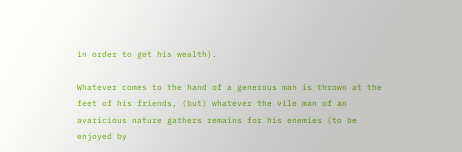in order to get his wealth).

Whatever comes to the hand of a generous man is thrown at the feet of his friends, (but) whatever the vile man of an avaricious nature gathers remains for his enemies (to be enjoyed by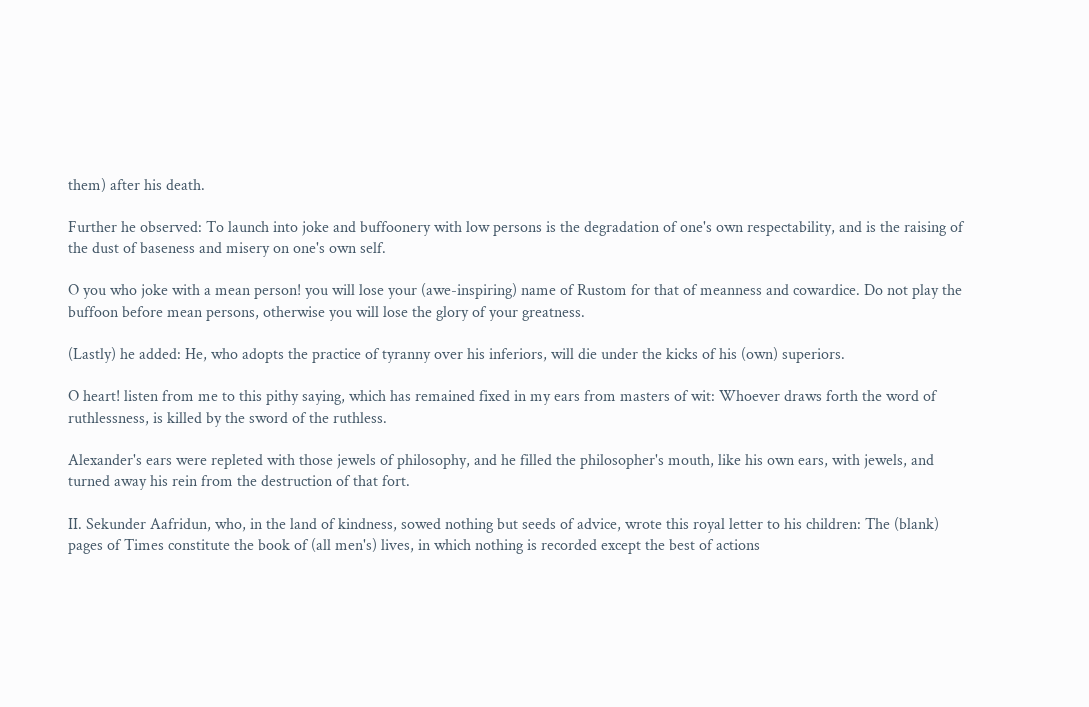them) after his death.

Further he observed: To launch into joke and buffoonery with low persons is the degradation of one's own respectability, and is the raising of the dust of baseness and misery on one's own self.

O you who joke with a mean person! you will lose your (awe-inspiring) name of Rustom for that of meanness and cowardice. Do not play the buffoon before mean persons, otherwise you will lose the glory of your greatness.

(Lastly) he added: He, who adopts the practice of tyranny over his inferiors, will die under the kicks of his (own) superiors.

O heart! listen from me to this pithy saying, which has remained fixed in my ears from masters of wit: Whoever draws forth the word of ruthlessness, is killed by the sword of the ruthless.

Alexander's ears were repleted with those jewels of philosophy, and he filled the philosopher's mouth, like his own ears, with jewels, and turned away his rein from the destruction of that fort.

II. Sekunder Aafridun, who, in the land of kindness, sowed nothing but seeds of advice, wrote this royal letter to his children: The (blank) pages of Times constitute the book of (all men's) lives, in which nothing is recorded except the best of actions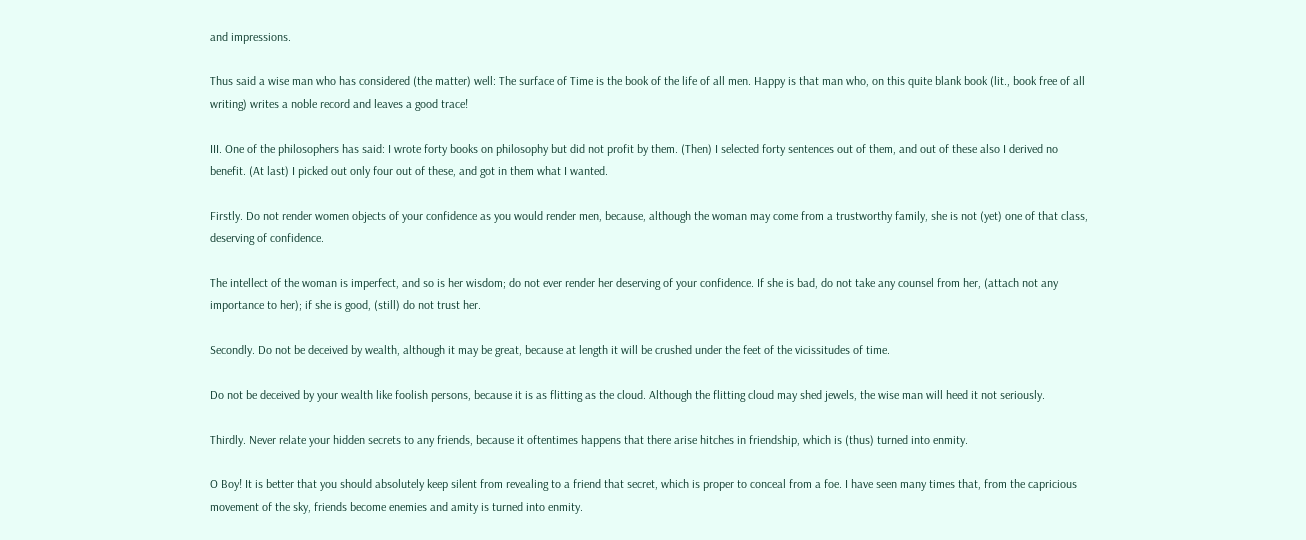and impressions.

Thus said a wise man who has considered (the matter) well: The surface of Time is the book of the life of all men. Happy is that man who, on this quite blank book (lit., book free of all writing) writes a noble record and leaves a good trace!

III. One of the philosophers has said: I wrote forty books on philosophy but did not profit by them. (Then) I selected forty sentences out of them, and out of these also I derived no benefit. (At last) I picked out only four out of these, and got in them what I wanted.

Firstly. Do not render women objects of your confidence as you would render men, because, although the woman may come from a trustworthy family, she is not (yet) one of that class, deserving of confidence.

The intellect of the woman is imperfect, and so is her wisdom; do not ever render her deserving of your confidence. If she is bad, do not take any counsel from her, (attach not any importance to her); if she is good, (still) do not trust her.

Secondly. Do not be deceived by wealth, although it may be great, because at length it will be crushed under the feet of the vicissitudes of time.

Do not be deceived by your wealth like foolish persons, because it is as flitting as the cloud. Although the flitting cloud may shed jewels, the wise man will heed it not seriously.

Thirdly. Never relate your hidden secrets to any friends, because it oftentimes happens that there arise hitches in friendship, which is (thus) turned into enmity.

O Boy! It is better that you should absolutely keep silent from revealing to a friend that secret, which is proper to conceal from a foe. I have seen many times that, from the capricious movement of the sky, friends become enemies and amity is turned into enmity.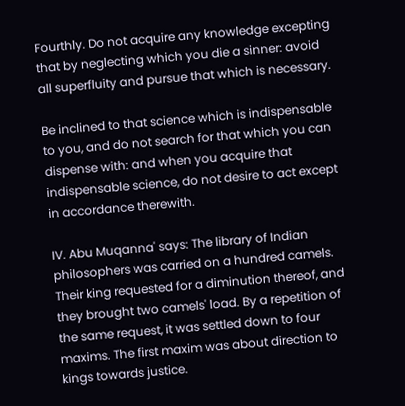Fourthly. Do not acquire any knowledge excepting that by neglecting which you die a sinner: avoid all superfluity and pursue that which is necessary.

Be inclined to that science which is indispensable to you, and do not search for that which you can dispense with: and when you acquire that indispensable science, do not desire to act except in accordance therewith.

IV. Abu Muqanna' says: The library of Indian philosophers was carried on a hundred camels. Their king requested for a diminution thereof, and they brought two camels' load. By a repetition of the same request, it was settled down to four maxims. The first maxim was about direction to kings towards justice.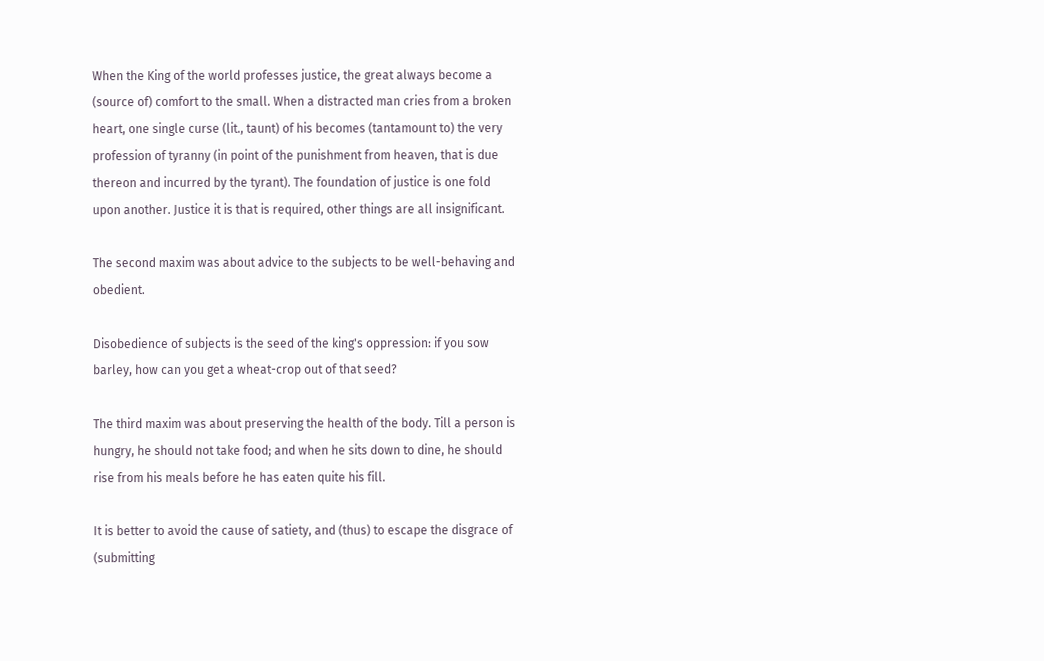When the King of the world professes justice, the great always become a (source of) comfort to the small. When a distracted man cries from a broken heart, one single curse (lit., taunt) of his becomes (tantamount to) the very profession of tyranny (in point of the punishment from heaven, that is due thereon and incurred by the tyrant). The foundation of justice is one fold upon another. Justice it is that is required, other things are all insignificant.

The second maxim was about advice to the subjects to be well-behaving and obedient.

Disobedience of subjects is the seed of the king's oppression: if you sow barley, how can you get a wheat-crop out of that seed?

The third maxim was about preserving the health of the body. Till a person is hungry, he should not take food; and when he sits down to dine, he should rise from his meals before he has eaten quite his fill.

It is better to avoid the cause of satiety, and (thus) to escape the disgrace of (submitting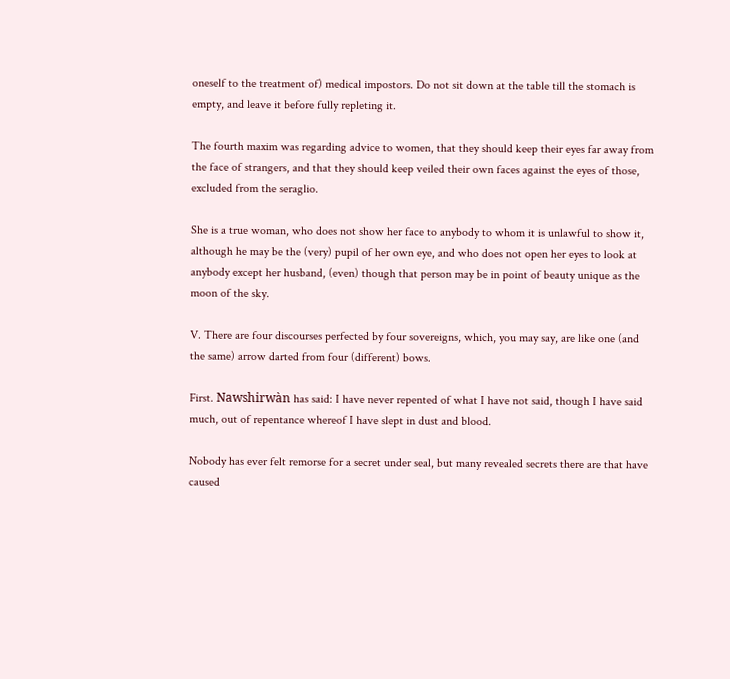oneself to the treatment of) medical impostors. Do not sit down at the table till the stomach is empty, and leave it before fully repleting it.

The fourth maxim was regarding advice to women, that they should keep their eyes far away from the face of strangers, and that they should keep veiled their own faces against the eyes of those, excluded from the seraglio.

She is a true woman, who does not show her face to anybody to whom it is unlawful to show it, although he may be the (very) pupil of her own eye, and who does not open her eyes to look at anybody except her husband, (even) though that person may be in point of beauty unique as the moon of the sky.

V. There are four discourses perfected by four sovereigns, which, you may say, are like one (and the same) arrow darted from four (different) bows.

First. Nawshirwàn has said: I have never repented of what I have not said, though I have said much, out of repentance whereof I have slept in dust and blood.

Nobody has ever felt remorse for a secret under seal, but many revealed secrets there are that have caused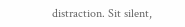distraction. Sit silent,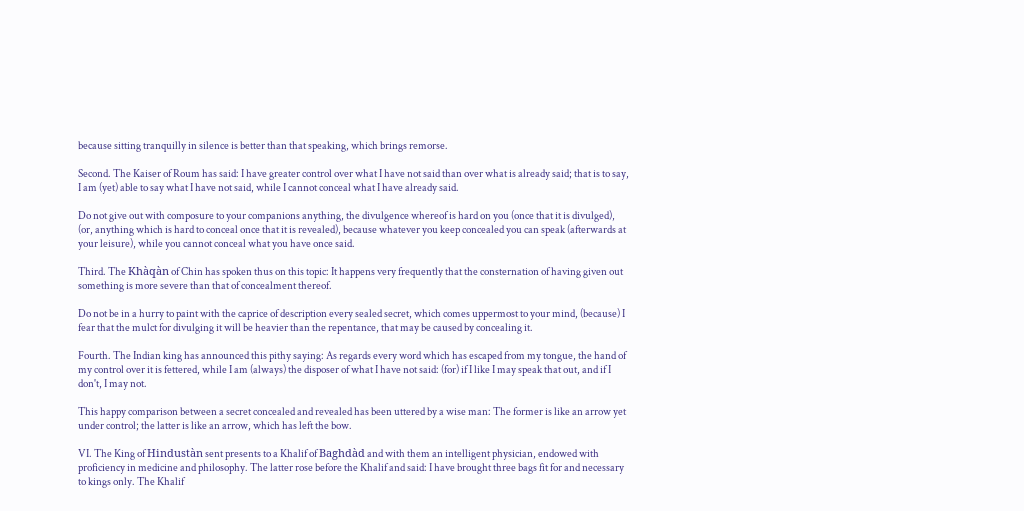because sitting tranquilly in silence is better than that speaking, which brings remorse.

Second. The Kaiser of Roum has said: I have greater control over what I have not said than over what is already said; that is to say, I am (yet) able to say what I have not said, while I cannot conceal what I have already said.

Do not give out with composure to your companions anything, the divulgence whereof is hard on you (once that it is divulged), (or, anything which is hard to conceal once that it is revealed), because whatever you keep concealed you can speak (afterwards at your leisure), while you cannot conceal what you have once said.

Third. The Khàqàn of Chin has spoken thus on this topic: It happens very frequently that the consternation of having given out something is more severe than that of concealment thereof.

Do not be in a hurry to paint with the caprice of description every sealed secret, which comes uppermost to your mind, (because) I fear that the mulct for divulging it will be heavier than the repentance, that may be caused by concealing it.

Fourth. The Indian king has announced this pithy saying: As regards every word which has escaped from my tongue, the hand of my control over it is fettered, while I am (always) the disposer of what I have not said: (for) if I like I may speak that out, and if I don't, I may not.

This happy comparison between a secret concealed and revealed has been uttered by a wise man: The former is like an arrow yet under control; the latter is like an arrow, which has left the bow.

VI. The King of Hindustàn sent presents to a Khalif of Baghdàd and with them an intelligent physician, endowed with proficiency in medicine and philosophy. The latter rose before the Khalif and said: I have brought three bags fit for and necessary to kings only. The Khalif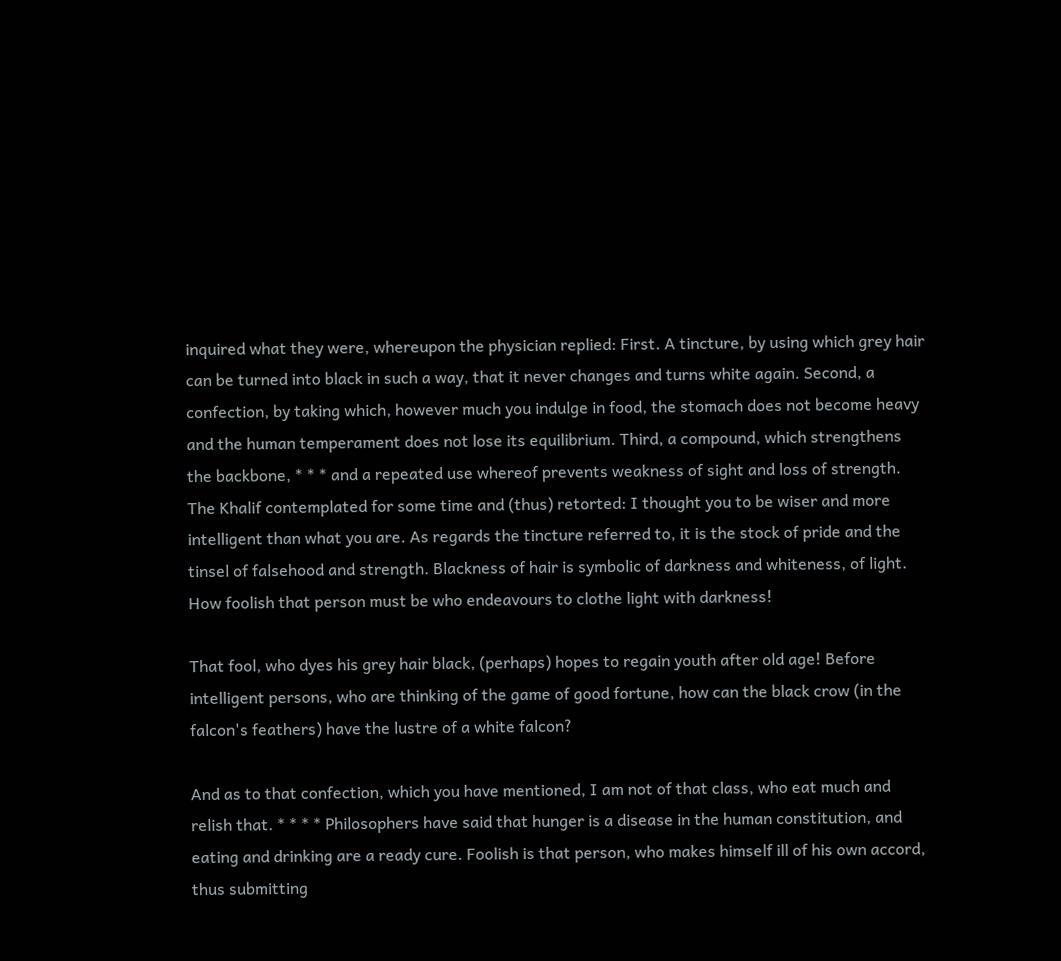inquired what they were, whereupon the physician replied: First. A tincture, by using which grey hair can be turned into black in such a way, that it never changes and turns white again. Second, a confection, by taking which, however much you indulge in food, the stomach does not become heavy and the human temperament does not lose its equilibrium. Third, a compound, which strengthens the backbone, * * * and a repeated use whereof prevents weakness of sight and loss of strength. The Khalif contemplated for some time and (thus) retorted: I thought you to be wiser and more intelligent than what you are. As regards the tincture referred to, it is the stock of pride and the tinsel of falsehood and strength. Blackness of hair is symbolic of darkness and whiteness, of light. How foolish that person must be who endeavours to clothe light with darkness!

That fool, who dyes his grey hair black, (perhaps) hopes to regain youth after old age! Before intelligent persons, who are thinking of the game of good fortune, how can the black crow (in the falcon's feathers) have the lustre of a white falcon?

And as to that confection, which you have mentioned, I am not of that class, who eat much and relish that. * * * * Philosophers have said that hunger is a disease in the human constitution, and eating and drinking are a ready cure. Foolish is that person, who makes himself ill of his own accord, thus submitting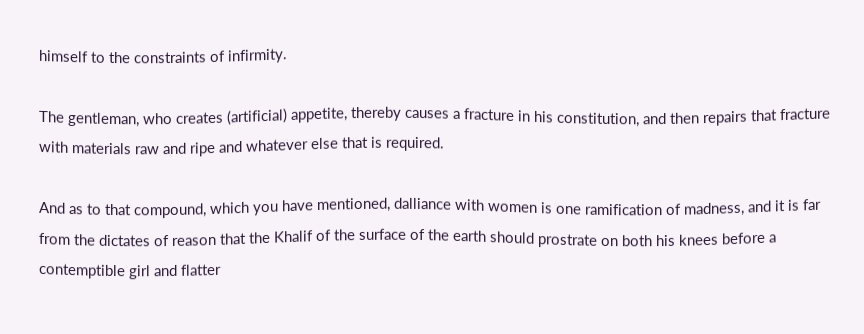himself to the constraints of infirmity.

The gentleman, who creates (artificial) appetite, thereby causes a fracture in his constitution, and then repairs that fracture with materials raw and ripe and whatever else that is required.

And as to that compound, which you have mentioned, dalliance with women is one ramification of madness, and it is far from the dictates of reason that the Khalif of the surface of the earth should prostrate on both his knees before a contemptible girl and flatter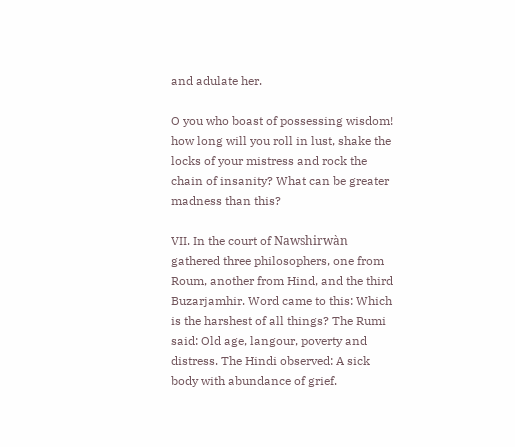and adulate her.

O you who boast of possessing wisdom! how long will you roll in lust, shake the locks of your mistress and rock the chain of insanity? What can be greater madness than this?

VII. In the court of Nawshirwàn gathered three philosophers, one from Roum, another from Hind, and the third Buzarjamhir. Word came to this: Which is the harshest of all things? The Rumi said: Old age, langour, poverty and distress. The Hindi observed: A sick body with abundance of grief.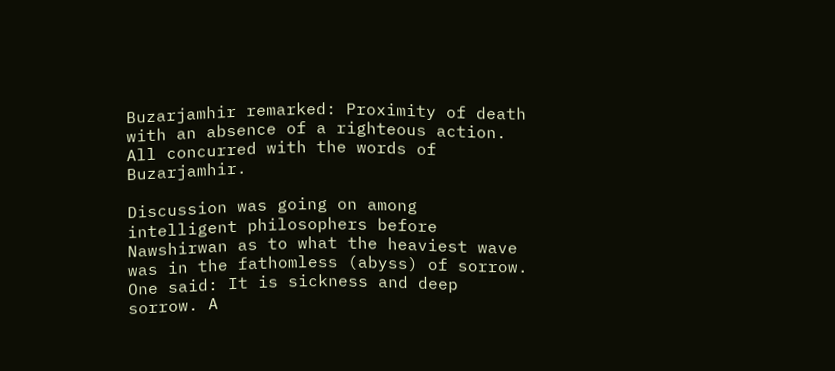Buzarjamhir remarked: Proximity of death with an absence of a righteous action. All concurred with the words of Buzarjamhir.

Discussion was going on among intelligent philosophers before Nawshirwan as to what the heaviest wave was in the fathomless (abyss) of sorrow. One said: It is sickness and deep sorrow. A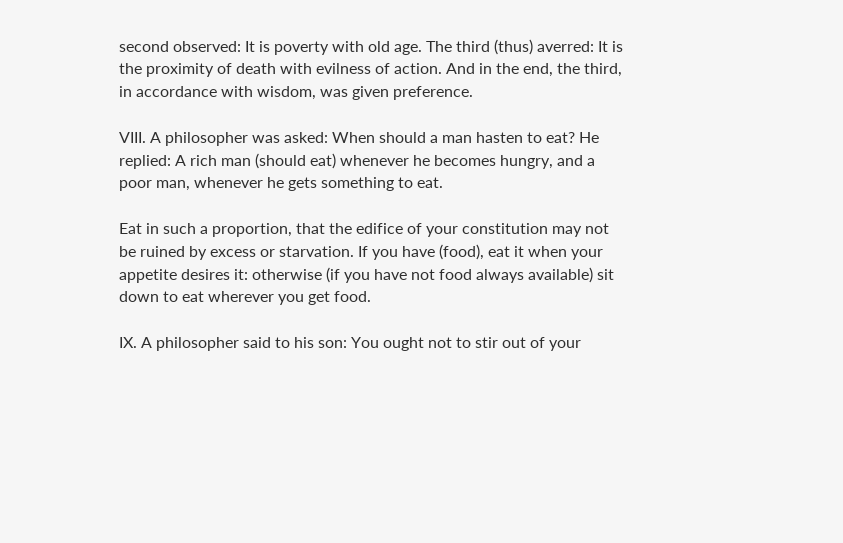second observed: It is poverty with old age. The third (thus) averred: It is the proximity of death with evilness of action. And in the end, the third, in accordance with wisdom, was given preference.

VIII. A philosopher was asked: When should a man hasten to eat? He replied: A rich man (should eat) whenever he becomes hungry, and a poor man, whenever he gets something to eat.

Eat in such a proportion, that the edifice of your constitution may not be ruined by excess or starvation. If you have (food), eat it when your appetite desires it: otherwise (if you have not food always available) sit down to eat wherever you get food.

IX. A philosopher said to his son: You ought not to stir out of your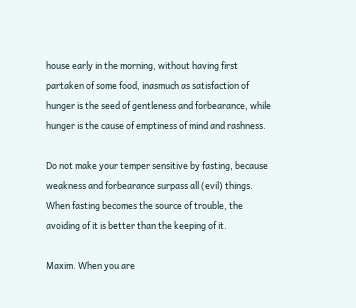house early in the morning, without having first partaken of some food, inasmuch as satisfaction of hunger is the seed of gentleness and forbearance, while hunger is the cause of emptiness of mind and rashness.

Do not make your temper sensitive by fasting, because weakness and forbearance surpass all (evil) things. When fasting becomes the source of trouble, the avoiding of it is better than the keeping of it.

Maxim. When you are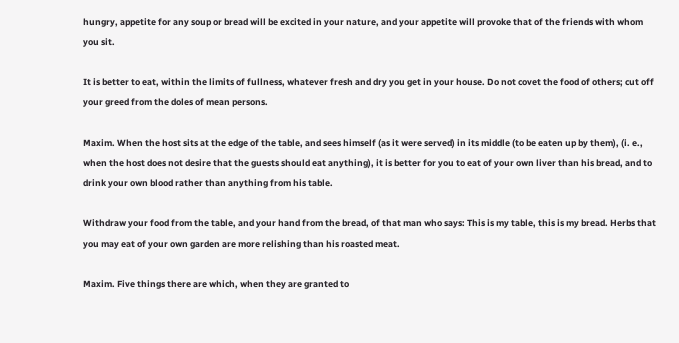hungry, appetite for any soup or bread will be excited in your nature, and your appetite will provoke that of the friends with whom you sit.

It is better to eat, within the limits of fullness, whatever fresh and dry you get in your house. Do not covet the food of others; cut off your greed from the doles of mean persons.

Maxim. When the host sits at the edge of the table, and sees himself (as it were served) in its middle (to be eaten up by them), (i. e., when the host does not desire that the guests should eat anything), it is better for you to eat of your own liver than his bread, and to drink your own blood rather than anything from his table.

Withdraw your food from the table, and your hand from the bread, of that man who says: This is my table, this is my bread. Herbs that you may eat of your own garden are more relishing than his roasted meat.

Maxim. Five things there are which, when they are granted to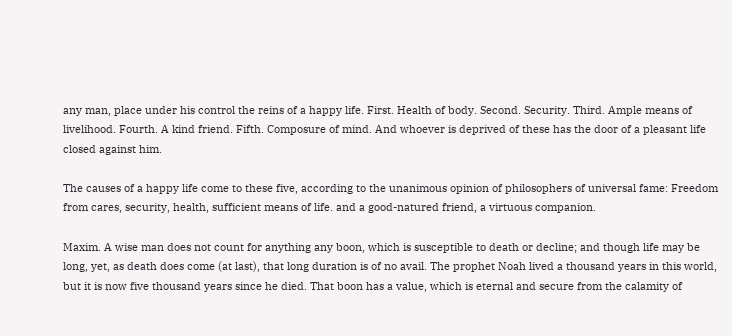any man, place under his control the reins of a happy life. First. Health of body. Second. Security. Third. Ample means of livelihood. Fourth. A kind friend. Fifth. Composure of mind. And whoever is deprived of these has the door of a pleasant life closed against him.

The causes of a happy life come to these five, according to the unanimous opinion of philosophers of universal fame: Freedom from cares, security, health, sufficient means of life. and a good-natured friend, a virtuous companion.

Maxim. A wise man does not count for anything any boon, which is susceptible to death or decline; and though life may be long, yet, as death does come (at last), that long duration is of no avail. The prophet Noah lived a thousand years in this world, but it is now five thousand years since he died. That boon has a value, which is eternal and secure from the calamity of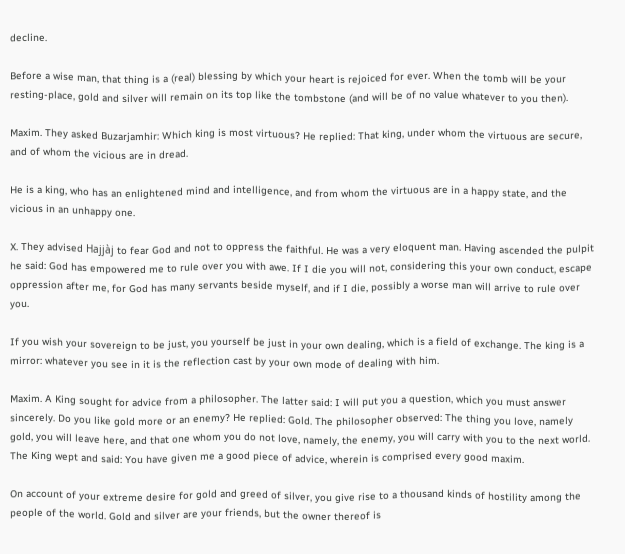decline.

Before a wise man, that thing is a (real) blessing by which your heart is rejoiced for ever. When the tomb will be your resting-place, gold and silver will remain on its top like the tombstone (and will be of no value whatever to you then).

Maxim. They asked Buzarjamhir: Which king is most virtuous? He replied: That king, under whom the virtuous are secure, and of whom the vicious are in dread.

He is a king, who has an enlightened mind and intelligence, and from whom the virtuous are in a happy state, and the vicious in an unhappy one.

X. They advised Hajjàj to fear God and not to oppress the faithful. He was a very eloquent man. Having ascended the pulpit he said: God has empowered me to rule over you with awe. If I die you will not, considering this your own conduct, escape oppression after me, for God has many servants beside myself, and if I die, possibly a worse man will arrive to rule over you.

If you wish your sovereign to be just, you yourself be just in your own dealing, which is a field of exchange. The king is a mirror: whatever you see in it is the reflection cast by your own mode of dealing with him.

Maxim. A King sought for advice from a philosopher. The latter said: I will put you a question, which you must answer sincerely. Do you like gold more or an enemy? He replied: Gold. The philosopher observed: The thing you love, namely gold, you will leave here, and that one whom you do not love, namely, the enemy, you will carry with you to the next world. The King wept and said: You have given me a good piece of advice, wherein is comprised every good maxim.

On account of your extreme desire for gold and greed of silver, you give rise to a thousand kinds of hostility among the people of the world. Gold and silver are your friends, but the owner thereof is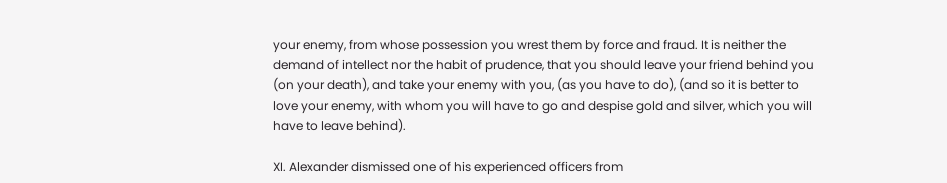your enemy, from whose possession you wrest them by force and fraud. It is neither the demand of intellect nor the habit of prudence, that you should leave your friend behind you (on your death), and take your enemy with you, (as you have to do), (and so it is better to love your enemy, with whom you will have to go and despise gold and silver, which you will have to leave behind).

XI. Alexander dismissed one of his experienced officers from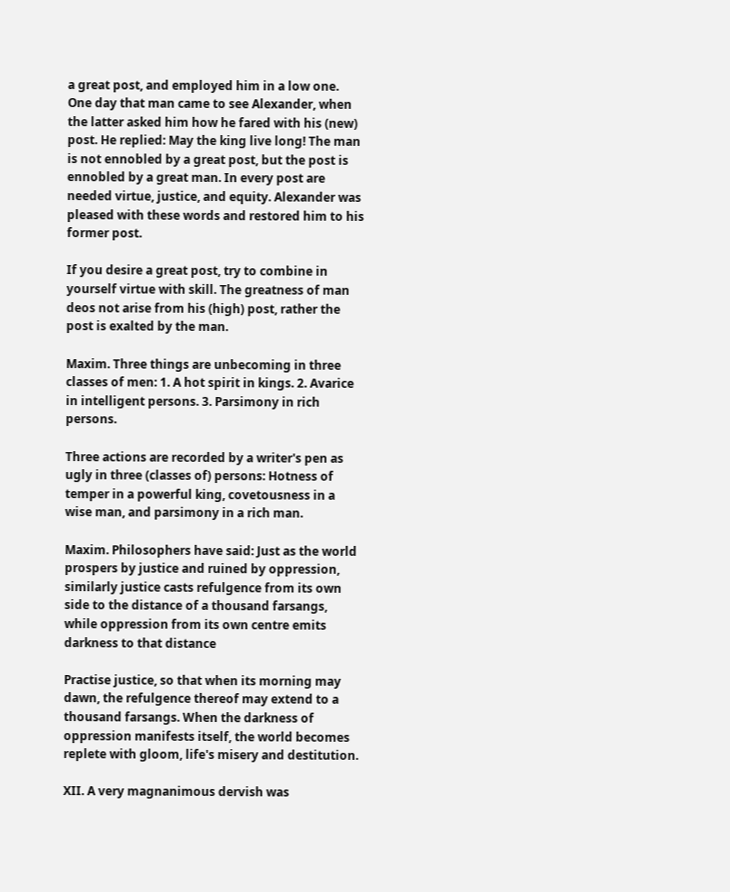a great post, and employed him in a low one. One day that man came to see Alexander, when the latter asked him how he fared with his (new) post. He replied: May the king live long! The man is not ennobled by a great post, but the post is ennobled by a great man. In every post are needed virtue, justice, and equity. Alexander was pleased with these words and restored him to his former post.

If you desire a great post, try to combine in yourself virtue with skill. The greatness of man deos not arise from his (high) post, rather the post is exalted by the man.

Maxim. Three things are unbecoming in three classes of men: 1. A hot spirit in kings. 2. Avarice in intelligent persons. 3. Parsimony in rich persons.

Three actions are recorded by a writer's pen as ugly in three (classes of) persons: Hotness of temper in a powerful king, covetousness in a wise man, and parsimony in a rich man.

Maxim. Philosophers have said: Just as the world prospers by justice and ruined by oppression, similarly justice casts refulgence from its own side to the distance of a thousand farsangs, while oppression from its own centre emits darkness to that distance

Practise justice, so that when its morning may dawn, the refulgence thereof may extend to a thousand farsangs. When the darkness of oppression manifests itself, the world becomes replete with gloom, life's misery and destitution.

XII. A very magnanimous dervish was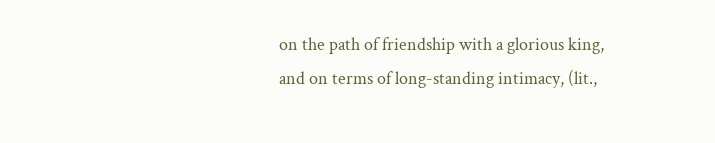on the path of friendship with a glorious king, and on terms of long-standing intimacy, (lit.,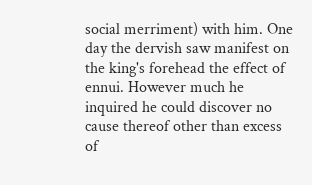social merriment) with him. One day the dervish saw manifest on the king's forehead the effect of ennui. However much he inquired he could discover no cause thereof other than excess of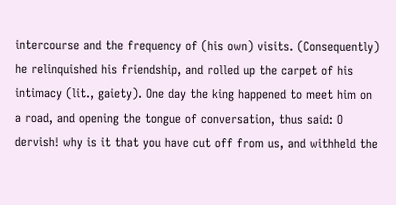intercourse and the frequency of (his own) visits. (Consequently) he relinquished his friendship, and rolled up the carpet of his intimacy (lit., gaiety). One day the king happened to meet him on a road, and opening the tongue of conversation, thus said: O dervish! why is it that you have cut off from us, and withheld the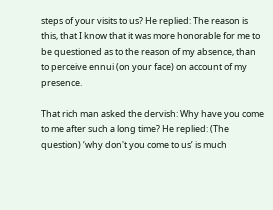steps of your visits to us? He replied: The reason is this, that I know that it was more honorable for me to be questioned as to the reason of my absence, than to perceive ennui (on your face) on account of my presence.

That rich man asked the dervish: Why have you come to me after such a long time? He replied: (The question) ‘why don't you come to us’ is much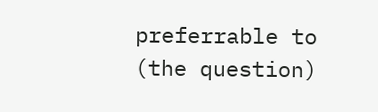preferrable to (the question)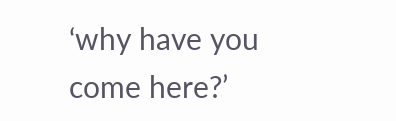‘why have you come here?’